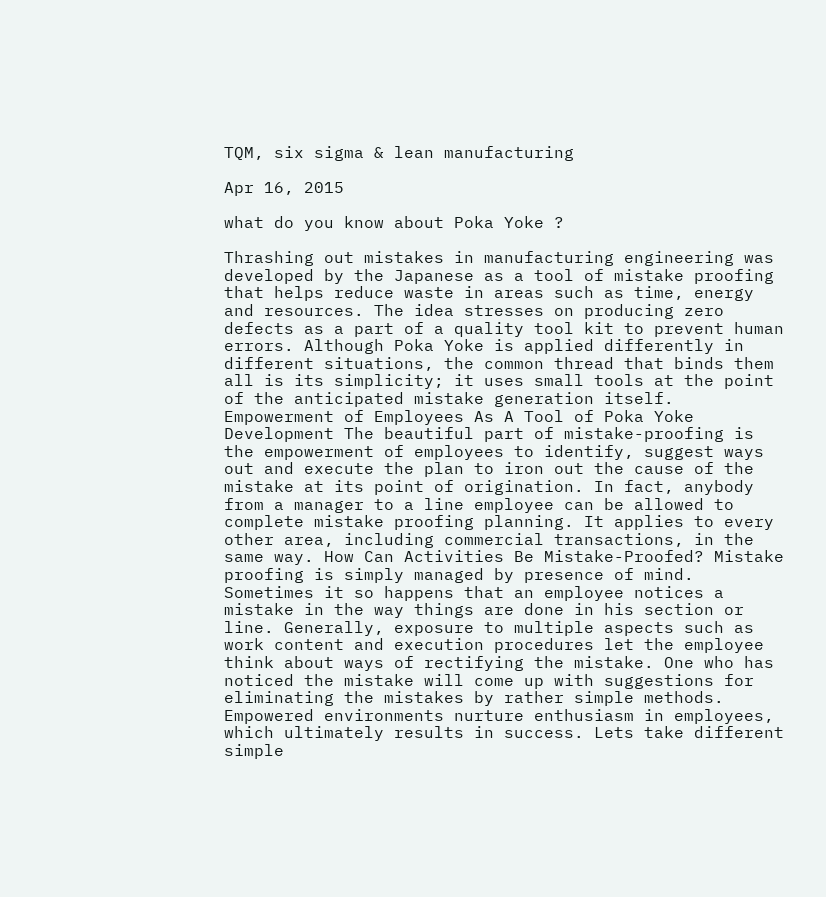TQM, six sigma & lean manufacturing

Apr 16, 2015

what do you know about Poka Yoke ?

Thrashing out mistakes in manufacturing engineering was developed by the Japanese as a tool of mistake proofing that helps reduce waste in areas such as time, energy and resources. The idea stresses on producing zero defects as a part of a quality tool kit to prevent human errors. Although Poka Yoke is applied differently in different situations, the common thread that binds them all is its simplicity; it uses small tools at the point of the anticipated mistake generation itself. Empowerment of Employees As A Tool of Poka Yoke Development The beautiful part of mistake-proofing is the empowerment of employees to identify, suggest ways out and execute the plan to iron out the cause of the mistake at its point of origination. In fact, anybody from a manager to a line employee can be allowed to complete mistake proofing planning. It applies to every other area, including commercial transactions, in the same way. How Can Activities Be Mistake-Proofed? Mistake proofing is simply managed by presence of mind. Sometimes it so happens that an employee notices a mistake in the way things are done in his section or line. Generally, exposure to multiple aspects such as work content and execution procedures let the employee think about ways of rectifying the mistake. One who has noticed the mistake will come up with suggestions for eliminating the mistakes by rather simple methods. Empowered environments nurture enthusiasm in employees, which ultimately results in success. Lets take different simple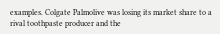examples. Colgate Palmolive was losing its market share to a rival toothpaste producer and the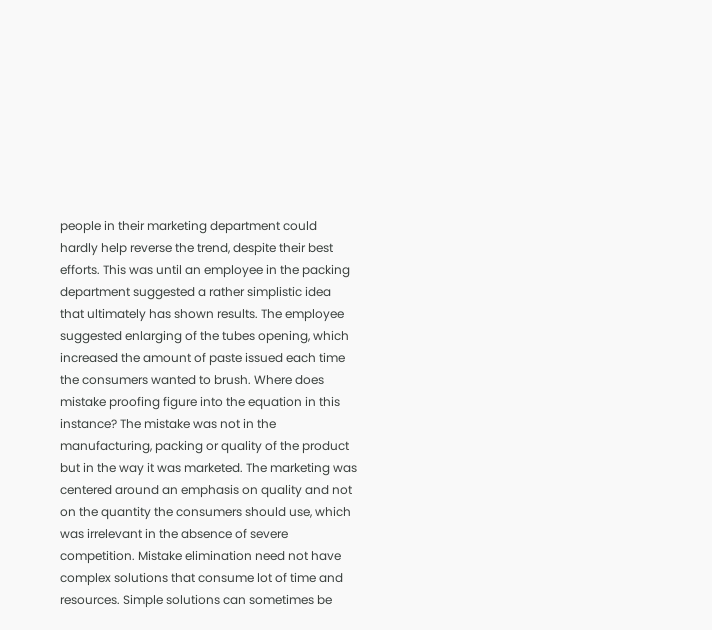people in their marketing department could hardly help reverse the trend, despite their best efforts. This was until an employee in the packing department suggested a rather simplistic idea that ultimately has shown results. The employee suggested enlarging of the tubes opening, which increased the amount of paste issued each time the consumers wanted to brush. Where does mistake proofing figure into the equation in this instance? The mistake was not in the manufacturing, packing or quality of the product but in the way it was marketed. The marketing was centered around an emphasis on quality and not on the quantity the consumers should use, which was irrelevant in the absence of severe competition. Mistake elimination need not have complex solutions that consume lot of time and resources. Simple solutions can sometimes be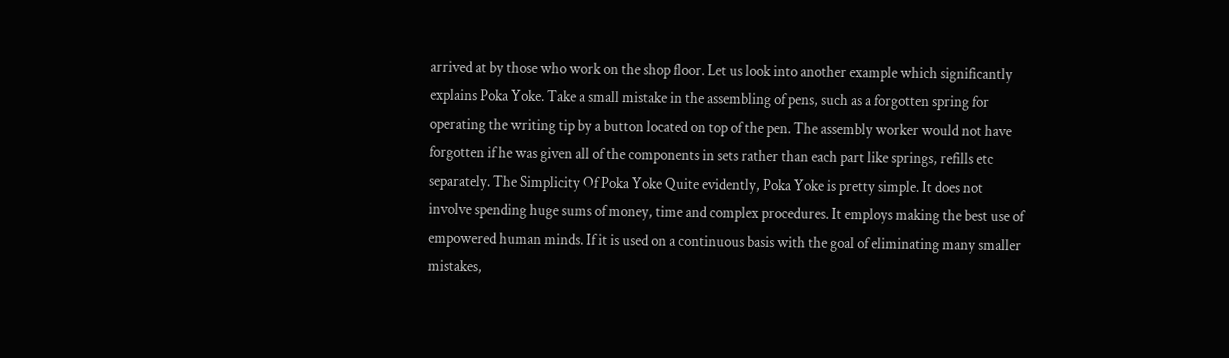arrived at by those who work on the shop floor. Let us look into another example which significantly explains Poka Yoke. Take a small mistake in the assembling of pens, such as a forgotten spring for operating the writing tip by a button located on top of the pen. The assembly worker would not have forgotten if he was given all of the components in sets rather than each part like springs, refills etc separately. The Simplicity Of Poka Yoke Quite evidently, Poka Yoke is pretty simple. It does not involve spending huge sums of money, time and complex procedures. It employs making the best use of empowered human minds. If it is used on a continuous basis with the goal of eliminating many smaller mistakes,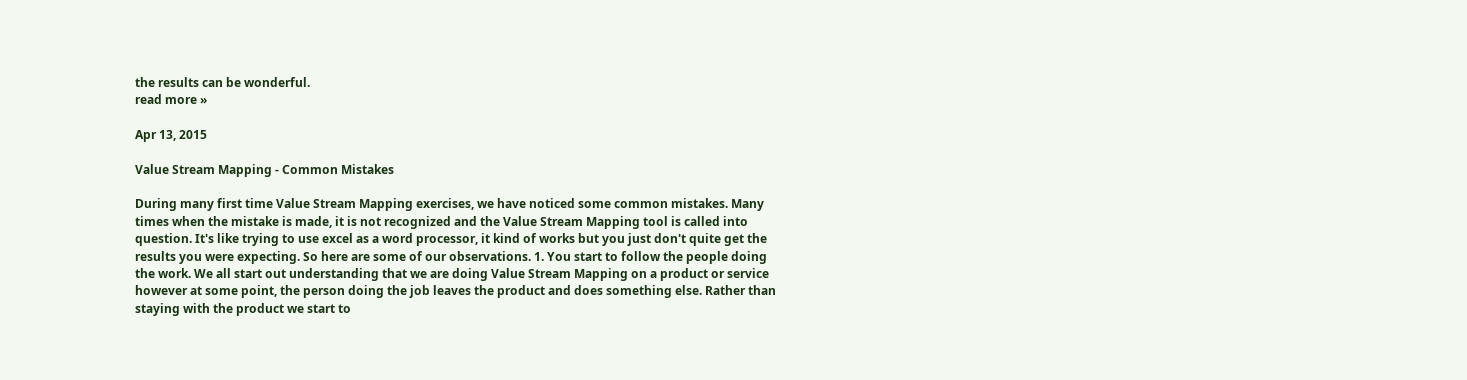the results can be wonderful.
read more »

Apr 13, 2015

Value Stream Mapping - Common Mistakes

During many first time Value Stream Mapping exercises, we have noticed some common mistakes. Many times when the mistake is made, it is not recognized and the Value Stream Mapping tool is called into question. It's like trying to use excel as a word processor, it kind of works but you just don't quite get the results you were expecting. So here are some of our observations. 1. You start to follow the people doing the work. We all start out understanding that we are doing Value Stream Mapping on a product or service however at some point, the person doing the job leaves the product and does something else. Rather than staying with the product we start to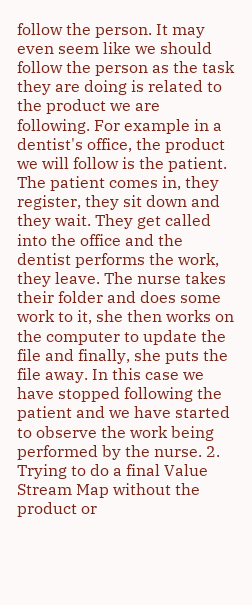follow the person. It may even seem like we should follow the person as the task they are doing is related to the product we are following. For example in a dentist's office, the product we will follow is the patient. The patient comes in, they register, they sit down and they wait. They get called into the office and the dentist performs the work, they leave. The nurse takes their folder and does some work to it, she then works on the computer to update the file and finally, she puts the file away. In this case we have stopped following the patient and we have started to observe the work being performed by the nurse. 2. Trying to do a final Value Stream Map without the product or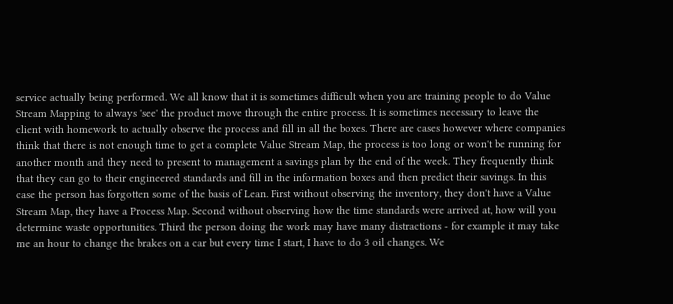service actually being performed. We all know that it is sometimes difficult when you are training people to do Value Stream Mapping to always 'see' the product move through the entire process. It is sometimes necessary to leave the client with homework to actually observe the process and fill in all the boxes. There are cases however where companies think that there is not enough time to get a complete Value Stream Map, the process is too long or won't be running for another month and they need to present to management a savings plan by the end of the week. They frequently think that they can go to their engineered standards and fill in the information boxes and then predict their savings. In this case the person has forgotten some of the basis of Lean. First without observing the inventory, they don't have a Value Stream Map, they have a Process Map. Second without observing how the time standards were arrived at, how will you determine waste opportunities. Third the person doing the work may have many distractions - for example it may take me an hour to change the brakes on a car but every time I start, I have to do 3 oil changes. We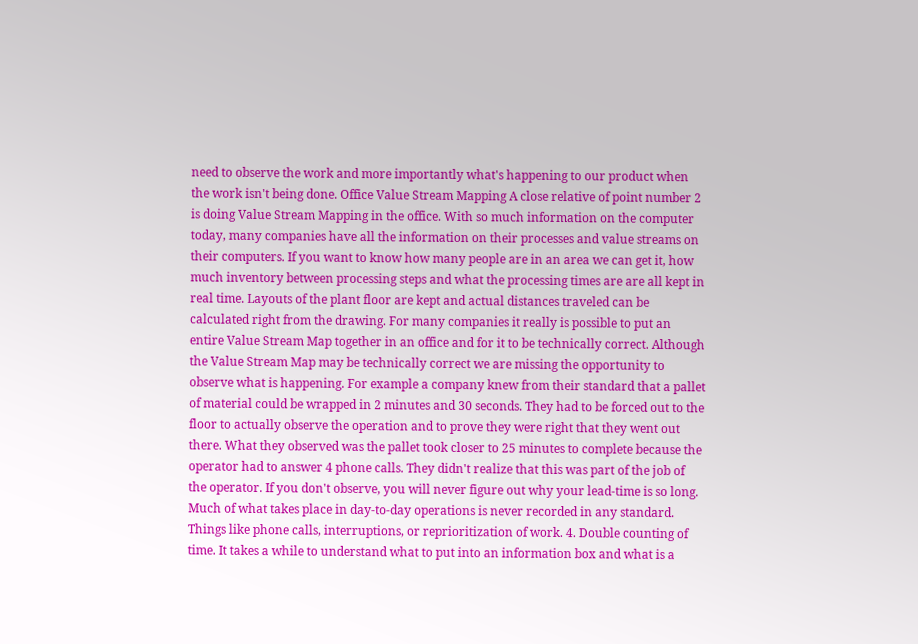need to observe the work and more importantly what's happening to our product when the work isn't being done. Office Value Stream Mapping A close relative of point number 2 is doing Value Stream Mapping in the office. With so much information on the computer today, many companies have all the information on their processes and value streams on their computers. If you want to know how many people are in an area we can get it, how much inventory between processing steps and what the processing times are are all kept in real time. Layouts of the plant floor are kept and actual distances traveled can be calculated right from the drawing. For many companies it really is possible to put an entire Value Stream Map together in an office and for it to be technically correct. Although the Value Stream Map may be technically correct we are missing the opportunity to observe what is happening. For example a company knew from their standard that a pallet of material could be wrapped in 2 minutes and 30 seconds. They had to be forced out to the floor to actually observe the operation and to prove they were right that they went out there. What they observed was the pallet took closer to 25 minutes to complete because the operator had to answer 4 phone calls. They didn't realize that this was part of the job of the operator. If you don't observe, you will never figure out why your lead-time is so long. Much of what takes place in day-to-day operations is never recorded in any standard. Things like phone calls, interruptions, or reprioritization of work. 4. Double counting of time. It takes a while to understand what to put into an information box and what is a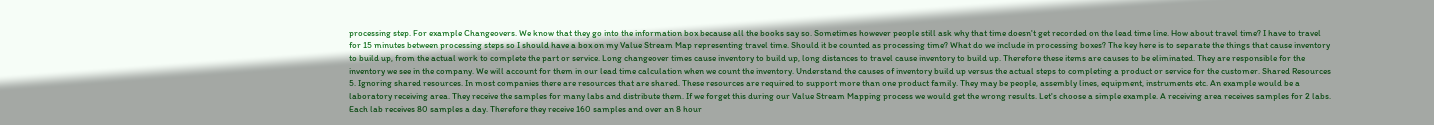processing step. For example Changeovers. We know that they go into the information box because all the books say so. Sometimes however people still ask why that time doesn't get recorded on the lead time line. How about travel time? I have to travel for 15 minutes between processing steps so I should have a box on my Value Stream Map representing travel time. Should it be counted as processing time? What do we include in processing boxes? The key here is to separate the things that cause inventory to build up, from the actual work to complete the part or service. Long changeover times cause inventory to build up, long distances to travel cause inventory to build up. Therefore these items are causes to be eliminated. They are responsible for the inventory we see in the company. We will account for them in our lead time calculation when we count the inventory. Understand the causes of inventory build up versus the actual steps to completing a product or service for the customer. Shared Resources 5. Ignoring shared resources. In most companies there are resources that are shared. These resources are required to support more than one product family. They may be people, assembly lines, equipment, instruments etc. An example would be a laboratory receiving area. They receive the samples for many labs and distribute them. If we forget this during our Value Stream Mapping process we would get the wrong results. Let's choose a simple example. A receiving area receives samples for 2 labs. Each lab receives 80 samples a day. Therefore they receive 160 samples and over an 8 hour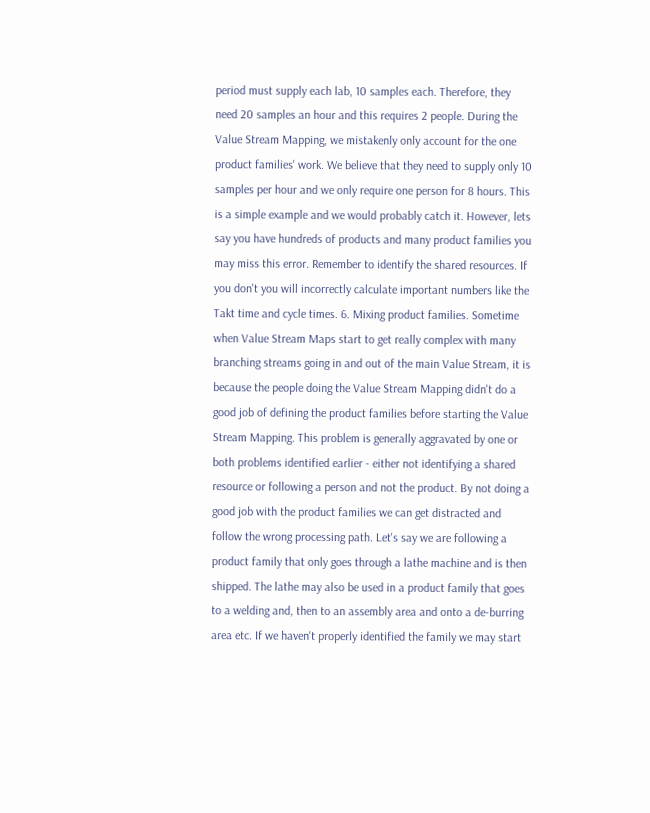period must supply each lab, 10 samples each. Therefore, they need 20 samples an hour and this requires 2 people. During the Value Stream Mapping, we mistakenly only account for the one product families' work. We believe that they need to supply only 10 samples per hour and we only require one person for 8 hours. This is a simple example and we would probably catch it. However, lets say you have hundreds of products and many product families you may miss this error. Remember to identify the shared resources. If you don't you will incorrectly calculate important numbers like the Takt time and cycle times. 6. Mixing product families. Sometime when Value Stream Maps start to get really complex with many branching streams going in and out of the main Value Stream, it is because the people doing the Value Stream Mapping didn't do a good job of defining the product families before starting the Value Stream Mapping. This problem is generally aggravated by one or both problems identified earlier - either not identifying a shared resource or following a person and not the product. By not doing a good job with the product families we can get distracted and follow the wrong processing path. Let's say we are following a product family that only goes through a lathe machine and is then shipped. The lathe may also be used in a product family that goes to a welding and, then to an assembly area and onto a de-burring area etc. If we haven't properly identified the family we may start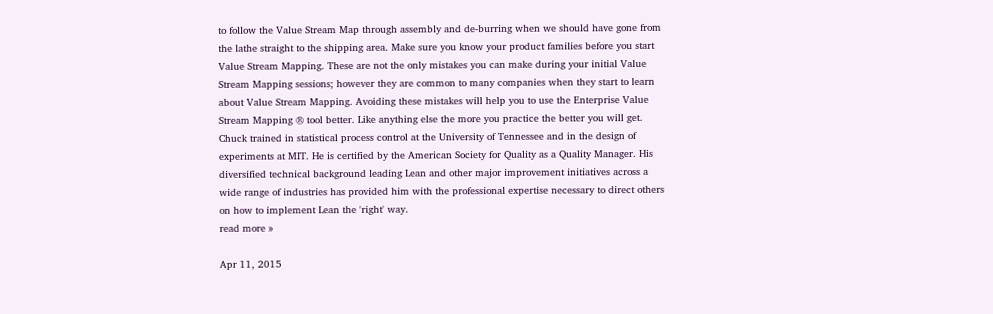to follow the Value Stream Map through assembly and de-burring when we should have gone from the lathe straight to the shipping area. Make sure you know your product families before you start Value Stream Mapping. These are not the only mistakes you can make during your initial Value Stream Mapping sessions; however they are common to many companies when they start to learn about Value Stream Mapping. Avoiding these mistakes will help you to use the Enterprise Value Stream Mapping ® tool better. Like anything else the more you practice the better you will get. Chuck trained in statistical process control at the University of Tennessee and in the design of experiments at MIT. He is certified by the American Society for Quality as a Quality Manager. His diversified technical background leading Lean and other major improvement initiatives across a wide range of industries has provided him with the professional expertise necessary to direct others on how to implement Lean the 'right' way.
read more »

Apr 11, 2015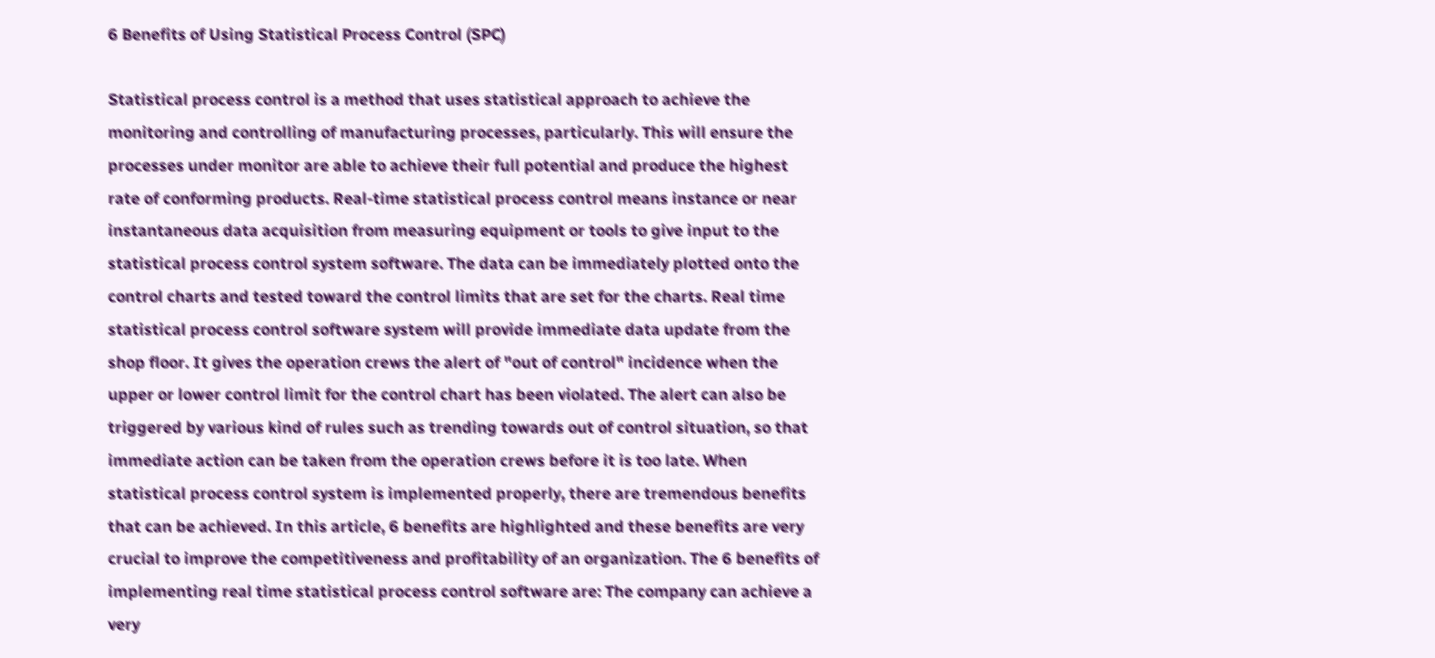6 Benefits of Using Statistical Process Control (SPC)

Statistical process control is a method that uses statistical approach to achieve the monitoring and controlling of manufacturing processes, particularly. This will ensure the processes under monitor are able to achieve their full potential and produce the highest rate of conforming products. Real-time statistical process control means instance or near instantaneous data acquisition from measuring equipment or tools to give input to the statistical process control system software. The data can be immediately plotted onto the control charts and tested toward the control limits that are set for the charts. Real time statistical process control software system will provide immediate data update from the shop floor. It gives the operation crews the alert of "out of control" incidence when the upper or lower control limit for the control chart has been violated. The alert can also be triggered by various kind of rules such as trending towards out of control situation, so that immediate action can be taken from the operation crews before it is too late. When statistical process control system is implemented properly, there are tremendous benefits that can be achieved. In this article, 6 benefits are highlighted and these benefits are very crucial to improve the competitiveness and profitability of an organization. The 6 benefits of implementing real time statistical process control software are: The company can achieve a very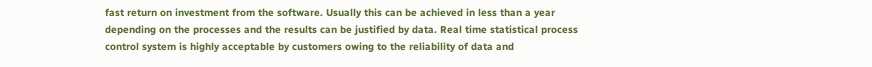fast return on investment from the software. Usually this can be achieved in less than a year depending on the processes and the results can be justified by data. Real time statistical process control system is highly acceptable by customers owing to the reliability of data and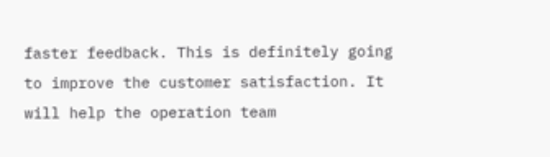faster feedback. This is definitely going to improve the customer satisfaction. It will help the operation team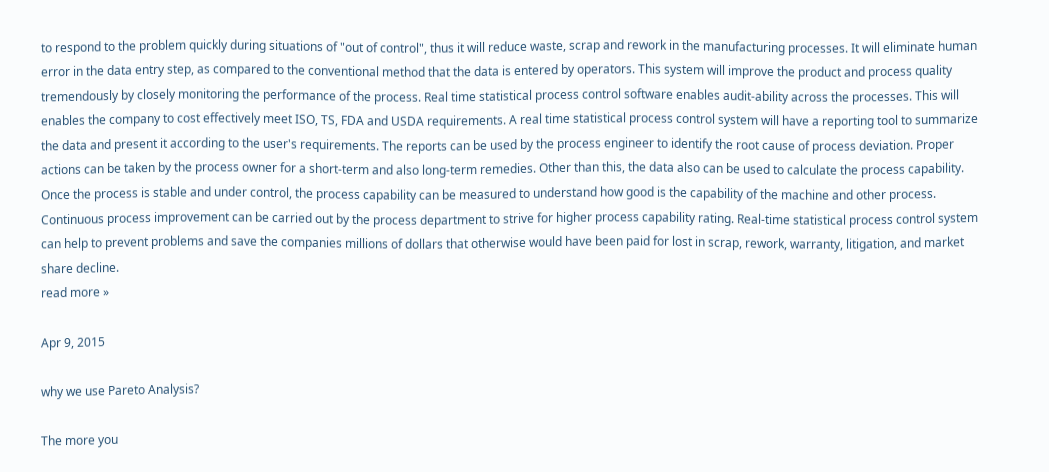to respond to the problem quickly during situations of "out of control", thus it will reduce waste, scrap and rework in the manufacturing processes. It will eliminate human error in the data entry step, as compared to the conventional method that the data is entered by operators. This system will improve the product and process quality tremendously by closely monitoring the performance of the process. Real time statistical process control software enables audit-ability across the processes. This will enables the company to cost effectively meet ISO, TS, FDA and USDA requirements. A real time statistical process control system will have a reporting tool to summarize the data and present it according to the user's requirements. The reports can be used by the process engineer to identify the root cause of process deviation. Proper actions can be taken by the process owner for a short-term and also long-term remedies. Other than this, the data also can be used to calculate the process capability. Once the process is stable and under control, the process capability can be measured to understand how good is the capability of the machine and other process. Continuous process improvement can be carried out by the process department to strive for higher process capability rating. Real-time statistical process control system can help to prevent problems and save the companies millions of dollars that otherwise would have been paid for lost in scrap, rework, warranty, litigation, and market share decline.
read more »

Apr 9, 2015

why we use Pareto Analysis?

The more you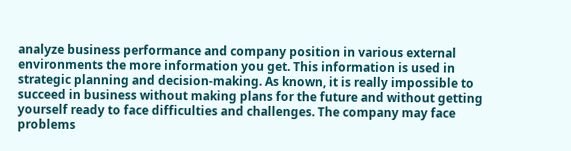analyze business performance and company position in various external environments the more information you get. This information is used in strategic planning and decision-making. As known, it is really impossible to succeed in business without making plans for the future and without getting yourself ready to face difficulties and challenges. The company may face problems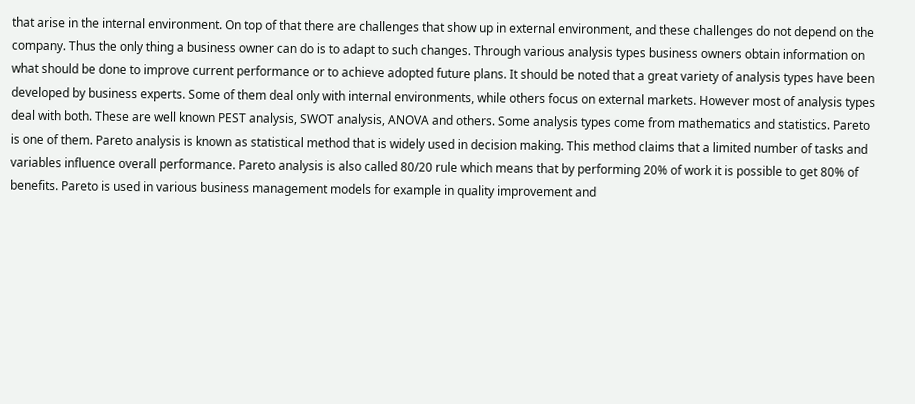that arise in the internal environment. On top of that there are challenges that show up in external environment, and these challenges do not depend on the company. Thus the only thing a business owner can do is to adapt to such changes. Through various analysis types business owners obtain information on what should be done to improve current performance or to achieve adopted future plans. It should be noted that a great variety of analysis types have been developed by business experts. Some of them deal only with internal environments, while others focus on external markets. However most of analysis types deal with both. These are well known PEST analysis, SWOT analysis, ANOVA and others. Some analysis types come from mathematics and statistics. Pareto is one of them. Pareto analysis is known as statistical method that is widely used in decision making. This method claims that a limited number of tasks and variables influence overall performance. Pareto analysis is also called 80/20 rule which means that by performing 20% of work it is possible to get 80% of benefits. Pareto is used in various business management models for example in quality improvement and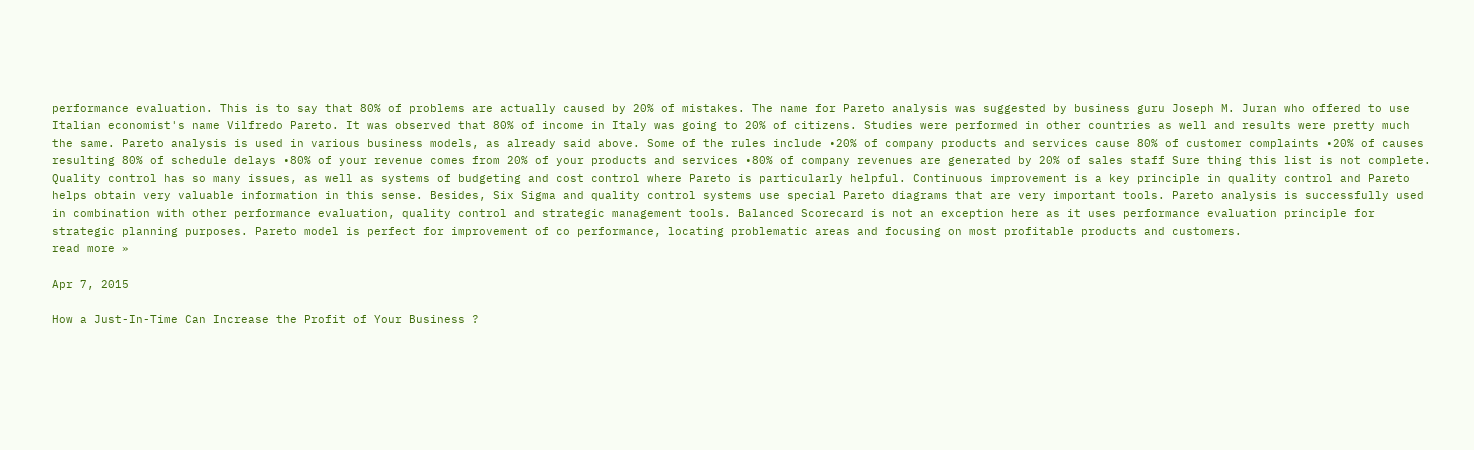performance evaluation. This is to say that 80% of problems are actually caused by 20% of mistakes. The name for Pareto analysis was suggested by business guru Joseph M. Juran who offered to use Italian economist's name Vilfredo Pareto. It was observed that 80% of income in Italy was going to 20% of citizens. Studies were performed in other countries as well and results were pretty much the same. Pareto analysis is used in various business models, as already said above. Some of the rules include •20% of company products and services cause 80% of customer complaints •20% of causes resulting 80% of schedule delays •80% of your revenue comes from 20% of your products and services •80% of company revenues are generated by 20% of sales staff Sure thing this list is not complete. Quality control has so many issues, as well as systems of budgeting and cost control where Pareto is particularly helpful. Continuous improvement is a key principle in quality control and Pareto helps obtain very valuable information in this sense. Besides, Six Sigma and quality control systems use special Pareto diagrams that are very important tools. Pareto analysis is successfully used in combination with other performance evaluation, quality control and strategic management tools. Balanced Scorecard is not an exception here as it uses performance evaluation principle for strategic planning purposes. Pareto model is perfect for improvement of co performance, locating problematic areas and focusing on most profitable products and customers.
read more »

Apr 7, 2015

How a Just-In-Time Can Increase the Profit of Your Business ?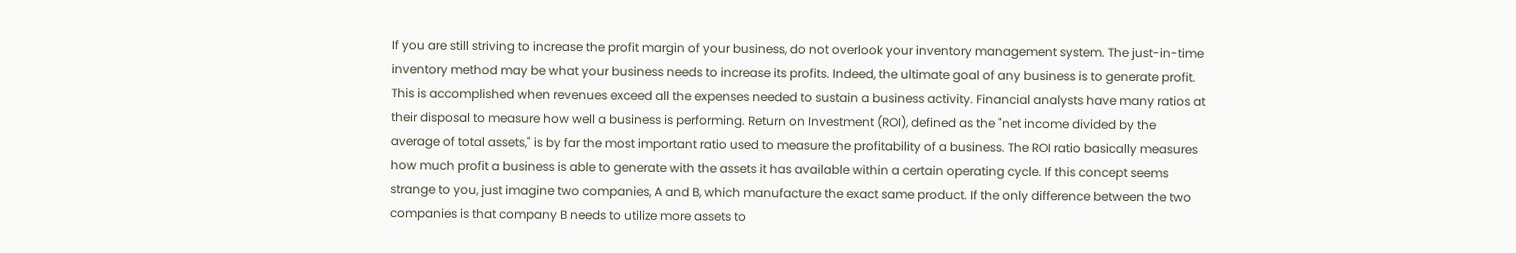If you are still striving to increase the profit margin of your business, do not overlook your inventory management system. The just-in-time inventory method may be what your business needs to increase its profits. Indeed, the ultimate goal of any business is to generate profit. This is accomplished when revenues exceed all the expenses needed to sustain a business activity. Financial analysts have many ratios at their disposal to measure how well a business is performing. Return on Investment (ROI), defined as the "net income divided by the average of total assets," is by far the most important ratio used to measure the profitability of a business. The ROI ratio basically measures how much profit a business is able to generate with the assets it has available within a certain operating cycle. If this concept seems strange to you, just imagine two companies, A and B, which manufacture the exact same product. If the only difference between the two companies is that company B needs to utilize more assets to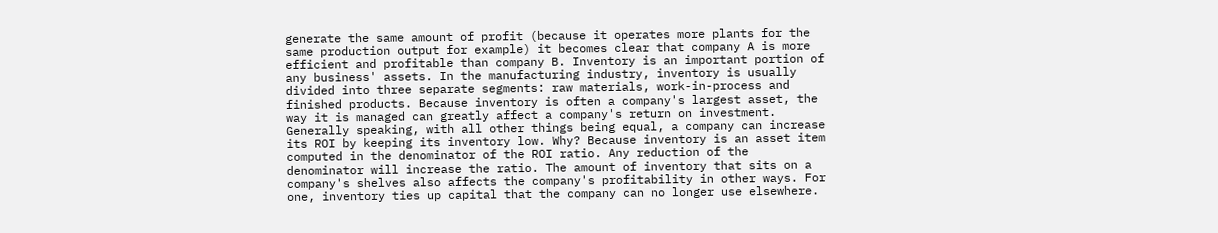generate the same amount of profit (because it operates more plants for the same production output for example) it becomes clear that company A is more efficient and profitable than company B. Inventory is an important portion of any business' assets. In the manufacturing industry, inventory is usually divided into three separate segments: raw materials, work-in-process and finished products. Because inventory is often a company's largest asset, the way it is managed can greatly affect a company's return on investment. Generally speaking, with all other things being equal, a company can increase its ROI by keeping its inventory low. Why? Because inventory is an asset item computed in the denominator of the ROI ratio. Any reduction of the denominator will increase the ratio. The amount of inventory that sits on a company's shelves also affects the company's profitability in other ways. For one, inventory ties up capital that the company can no longer use elsewhere.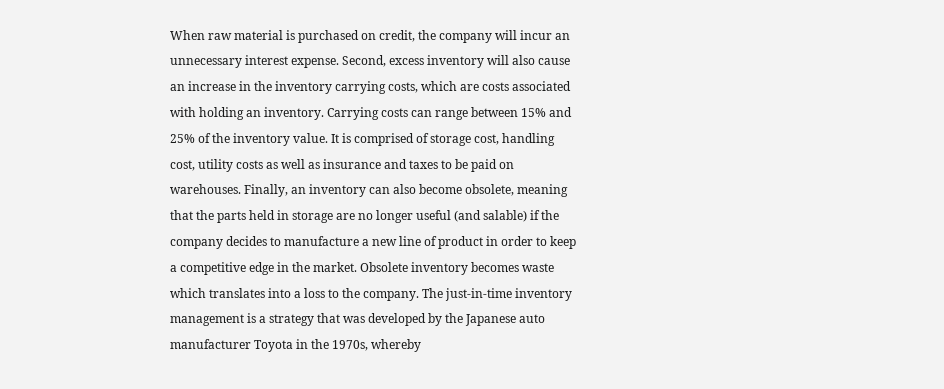When raw material is purchased on credit, the company will incur an unnecessary interest expense. Second, excess inventory will also cause an increase in the inventory carrying costs, which are costs associated with holding an inventory. Carrying costs can range between 15% and 25% of the inventory value. It is comprised of storage cost, handling cost, utility costs as well as insurance and taxes to be paid on warehouses. Finally, an inventory can also become obsolete, meaning that the parts held in storage are no longer useful (and salable) if the company decides to manufacture a new line of product in order to keep a competitive edge in the market. Obsolete inventory becomes waste which translates into a loss to the company. The just-in-time inventory management is a strategy that was developed by the Japanese auto manufacturer Toyota in the 1970s, whereby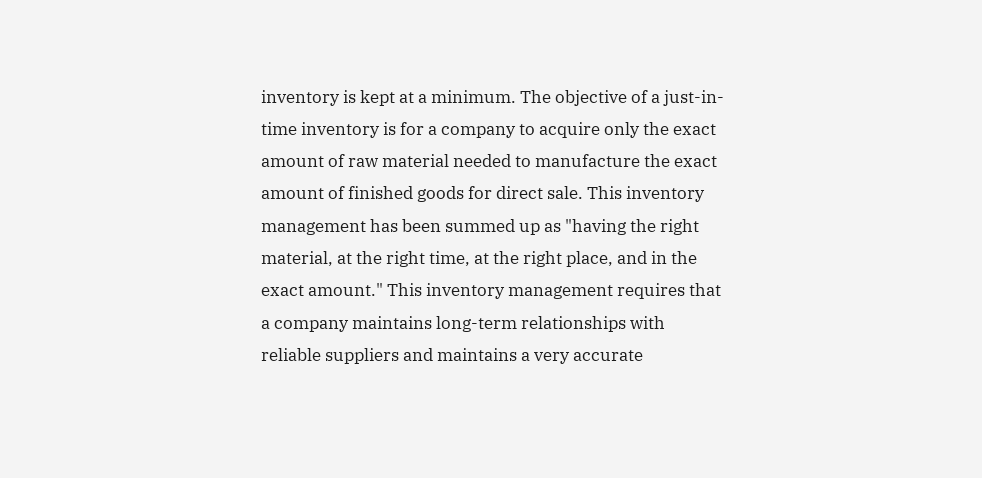inventory is kept at a minimum. The objective of a just-in-time inventory is for a company to acquire only the exact amount of raw material needed to manufacture the exact amount of finished goods for direct sale. This inventory management has been summed up as "having the right material, at the right time, at the right place, and in the exact amount." This inventory management requires that a company maintains long-term relationships with reliable suppliers and maintains a very accurate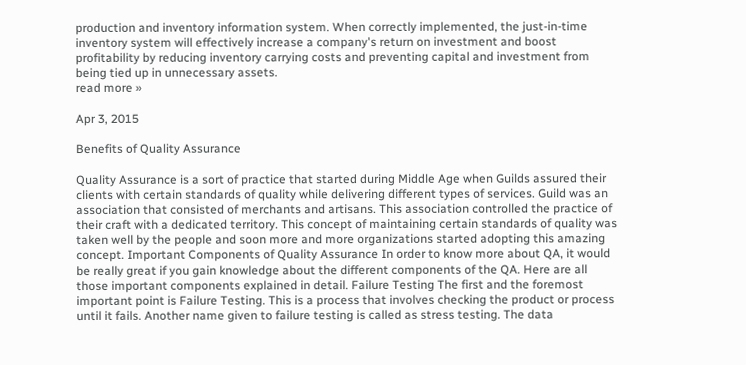production and inventory information system. When correctly implemented, the just-in-time inventory system will effectively increase a company's return on investment and boost profitability by reducing inventory carrying costs and preventing capital and investment from being tied up in unnecessary assets.
read more »

Apr 3, 2015

Benefits of Quality Assurance

Quality Assurance is a sort of practice that started during Middle Age when Guilds assured their clients with certain standards of quality while delivering different types of services. Guild was an association that consisted of merchants and artisans. This association controlled the practice of their craft with a dedicated territory. This concept of maintaining certain standards of quality was taken well by the people and soon more and more organizations started adopting this amazing concept. Important Components of Quality Assurance In order to know more about QA, it would be really great if you gain knowledge about the different components of the QA. Here are all those important components explained in detail. Failure Testing The first and the foremost important point is Failure Testing. This is a process that involves checking the product or process until it fails. Another name given to failure testing is called as stress testing. The data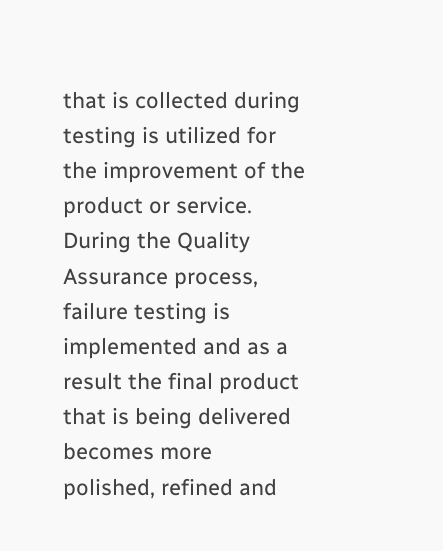that is collected during testing is utilized for the improvement of the product or service. During the Quality Assurance process, failure testing is implemented and as a result the final product that is being delivered becomes more polished, refined and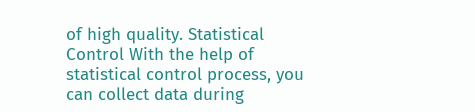of high quality. Statistical Control With the help of statistical control process, you can collect data during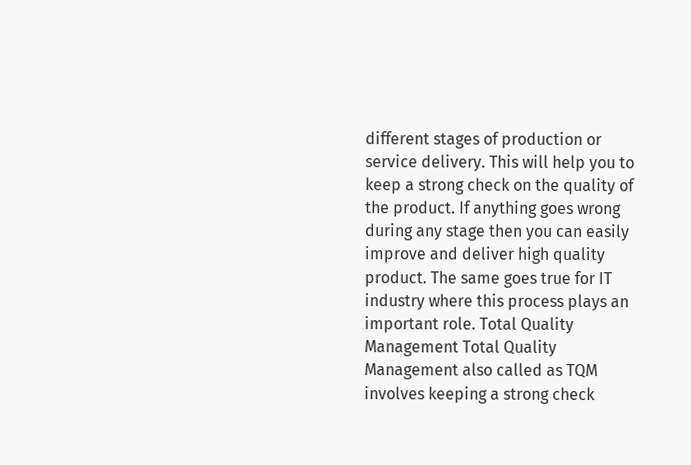different stages of production or service delivery. This will help you to keep a strong check on the quality of the product. If anything goes wrong during any stage then you can easily improve and deliver high quality product. The same goes true for IT industry where this process plays an important role. Total Quality Management Total Quality Management also called as TQM involves keeping a strong check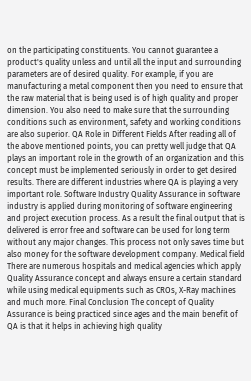on the participating constituents. You cannot guarantee a product's quality unless and until all the input and surrounding parameters are of desired quality. For example, if you are manufacturing a metal component then you need to ensure that the raw material that is being used is of high quality and proper dimension. You also need to make sure that the surrounding conditions such as environment, safety and working conditions are also superior. QA Role in Different Fields After reading all of the above mentioned points, you can pretty well judge that QA plays an important role in the growth of an organization and this concept must be implemented seriously in order to get desired results. There are different industries where QA is playing a very important role. Software Industry Quality Assurance in software industry is applied during monitoring of software engineering and project execution process. As a result the final output that is delivered is error free and software can be used for long term without any major changes. This process not only saves time but also money for the software development company. Medical field There are numerous hospitals and medical agencies which apply Quality Assurance concept and always ensure a certain standard while using medical equipments such as CROs, X-Ray machines and much more. Final Conclusion The concept of Quality Assurance is being practiced since ages and the main benefit of QA is that it helps in achieving high quality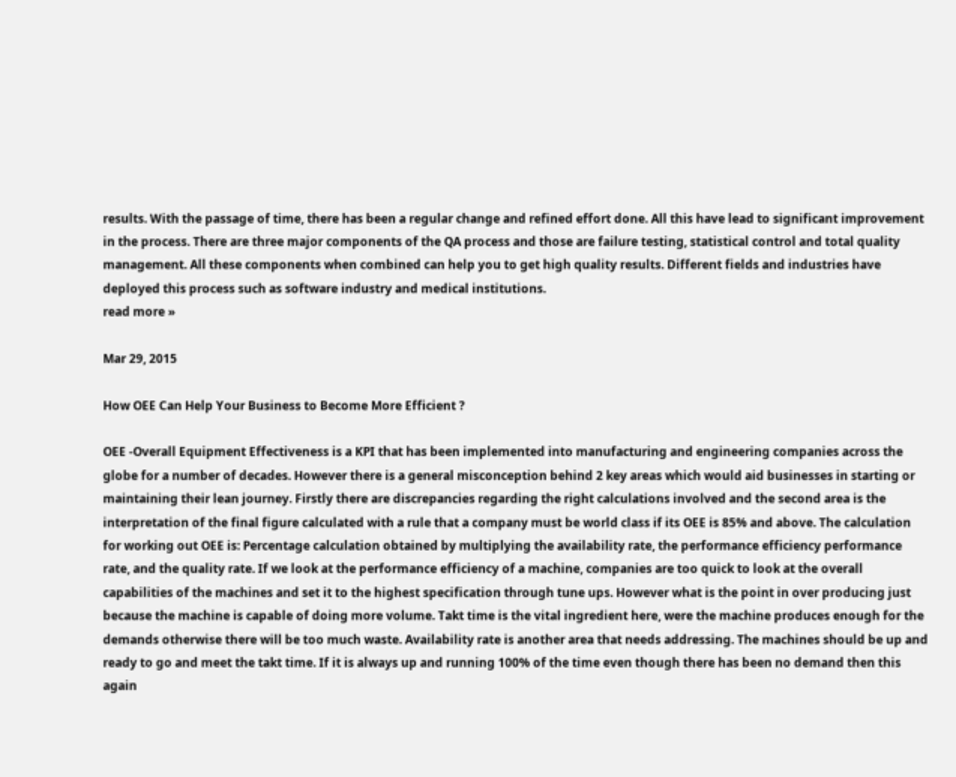results. With the passage of time, there has been a regular change and refined effort done. All this have lead to significant improvement in the process. There are three major components of the QA process and those are failure testing, statistical control and total quality management. All these components when combined can help you to get high quality results. Different fields and industries have deployed this process such as software industry and medical institutions.
read more »

Mar 29, 2015

How OEE Can Help Your Business to Become More Efficient ?

OEE -Overall Equipment Effectiveness is a KPI that has been implemented into manufacturing and engineering companies across the globe for a number of decades. However there is a general misconception behind 2 key areas which would aid businesses in starting or maintaining their lean journey. Firstly there are discrepancies regarding the right calculations involved and the second area is the interpretation of the final figure calculated with a rule that a company must be world class if its OEE is 85% and above. The calculation for working out OEE is: Percentage calculation obtained by multiplying the availability rate, the performance efficiency performance rate, and the quality rate. If we look at the performance efficiency of a machine, companies are too quick to look at the overall capabilities of the machines and set it to the highest specification through tune ups. However what is the point in over producing just because the machine is capable of doing more volume. Takt time is the vital ingredient here, were the machine produces enough for the demands otherwise there will be too much waste. Availability rate is another area that needs addressing. The machines should be up and ready to go and meet the takt time. If it is always up and running 100% of the time even though there has been no demand then this again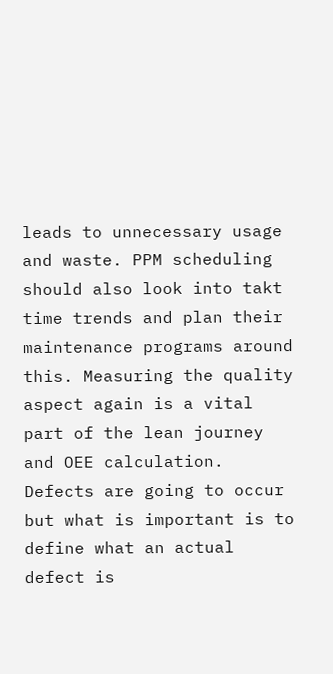leads to unnecessary usage and waste. PPM scheduling should also look into takt time trends and plan their maintenance programs around this. Measuring the quality aspect again is a vital part of the lean journey and OEE calculation. Defects are going to occur but what is important is to define what an actual defect is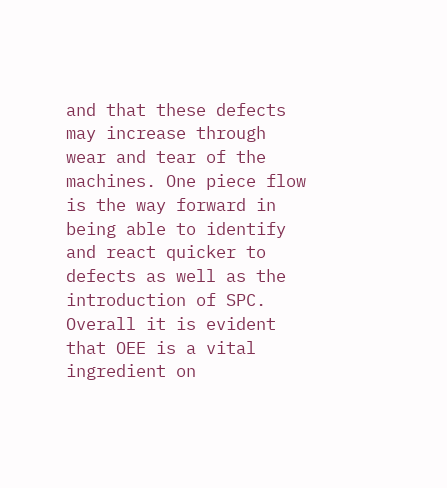and that these defects may increase through wear and tear of the machines. One piece flow is the way forward in being able to identify and react quicker to defects as well as the introduction of SPC. Overall it is evident that OEE is a vital ingredient on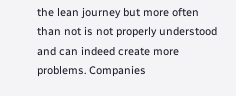the lean journey but more often than not is not properly understood and can indeed create more problems. Companies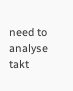need to analyse takt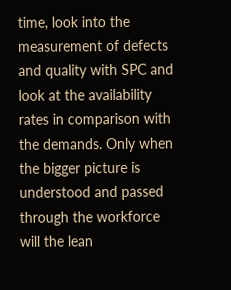time, look into the measurement of defects and quality with SPC and look at the availability rates in comparison with the demands. Only when the bigger picture is understood and passed through the workforce will the lean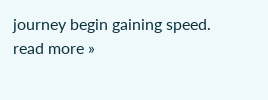journey begin gaining speed.
read more »